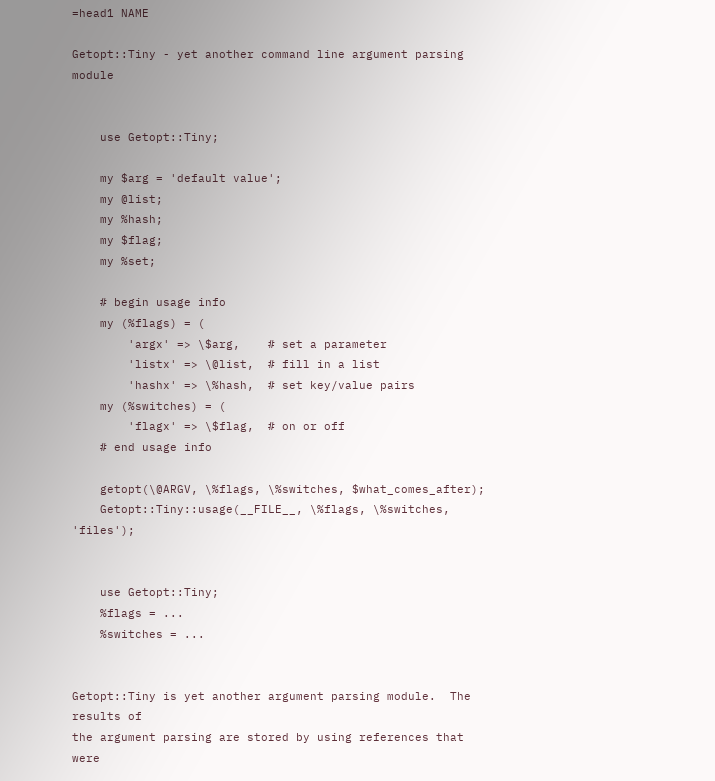=head1 NAME

Getopt::Tiny - yet another command line argument parsing module


    use Getopt::Tiny;

    my $arg = 'default value';
    my @list;
    my %hash;
    my $flag;
    my %set;

    # begin usage info
    my (%flags) = (
        'argx' => \$arg,    # set a parameter
        'listx' => \@list,  # fill in a list
        'hashx' => \%hash,  # set key/value pairs
    my (%switches) = (
        'flagx' => \$flag,  # on or off
    # end usage info

    getopt(\@ARGV, \%flags, \%switches, $what_comes_after);
    Getopt::Tiny::usage(__FILE__, \%flags, \%switches, 'files');


    use Getopt::Tiny;
    %flags = ...
    %switches = ...


Getopt::Tiny is yet another argument parsing module.  The results of
the argument parsing are stored by using references that were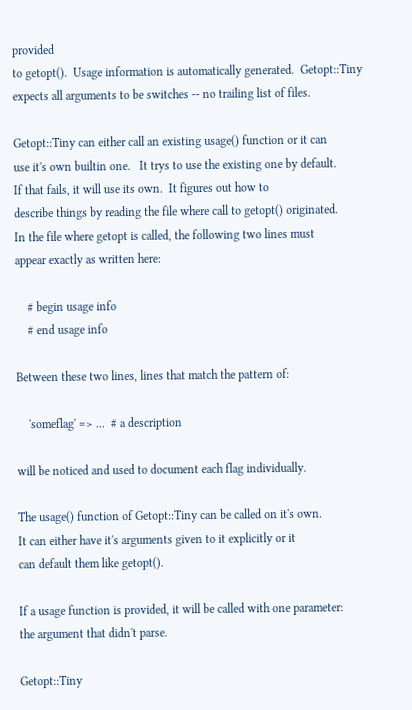provided
to getopt().  Usage information is automatically generated.  Getopt::Tiny
expects all arguments to be switches -- no trailing list of files.

Getopt::Tiny can either call an existing usage() function or it can
use it's own builtin one.   It trys to use the existing one by default.
If that fails, it will use its own.  It figures out how to
describe things by reading the file where call to getopt() originated.
In the file where getopt is called, the following two lines must
appear exactly as written here:

    # begin usage info
    # end usage info

Between these two lines, lines that match the pattern of:

    'someflag' => ...  # a description

will be noticed and used to document each flag individually.

The usage() function of Getopt::Tiny can be called on it's own.
It can either have it's arguments given to it explicitly or it
can default them like getopt().

If a usage function is provided, it will be called with one parameter:
the argument that didn't parse.

Getopt::Tiny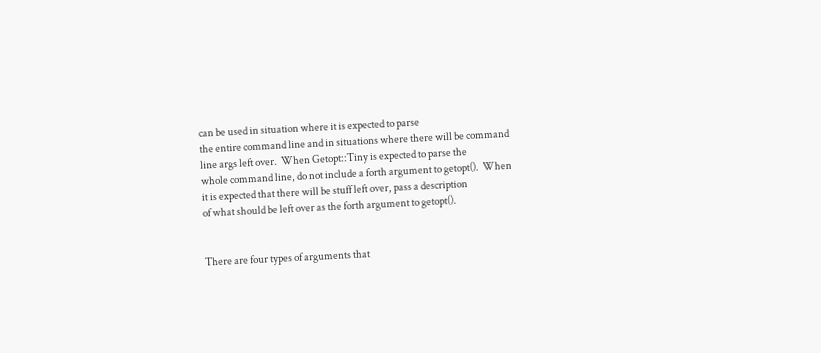can be used in situation where it is expected to parse
the entire command line and in situations where there will be command
line args left over.  When Getopt::Tiny is expected to parse the
whole command line, do not include a forth argument to getopt().  When
it is expected that there will be stuff left over, pass a description
of what should be left over as the forth argument to getopt().


There are four types of arguments that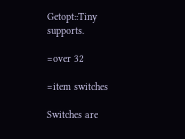Getopt::Tiny supports.

=over 32

=item switches

Switches are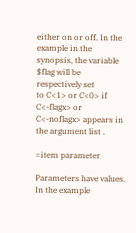either on or off. In the
example in the synopsis, the variable $flag will be respectively set
to C<1> or C<0> if C<-flagx> or C<-noflagx> appears in the argument list .

=item parameter

Parameters have values.  In the example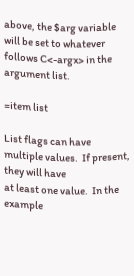above, the $arg variable
will be set to whatever follows C<-argx> in the argument list.

=item list

List flags can have multiple values.  If present, they will have
at least one value.  In the example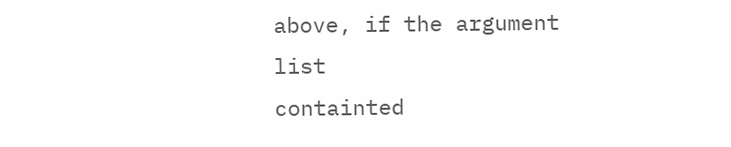above, if the argument list
containted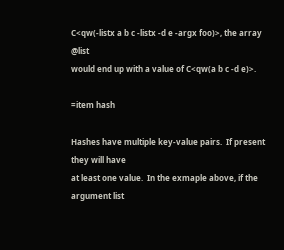C<qw(-listx a b c -listx -d e -argx foo)>, the array @list
would end up with a value of C<qw(a b c -d e)>.

=item hash

Hashes have multiple key-value pairs.  If present they will have
at least one value.  In the exmaple above, if the argument list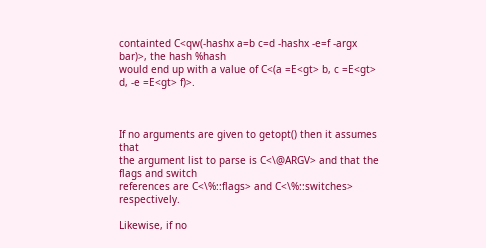containted C<qw(-hashx a=b c=d -hashx -e=f -argx bar)>, the hash %hash
would end up with a value of C<(a =E<gt> b, c =E<gt> d, -e =E<gt> f)>.



If no arguments are given to getopt() then it assumes that
the argument list to parse is C<\@ARGV> and that the flags and switch
references are C<\%::flags> and C<\%::switches> respectively.

Likewise, if no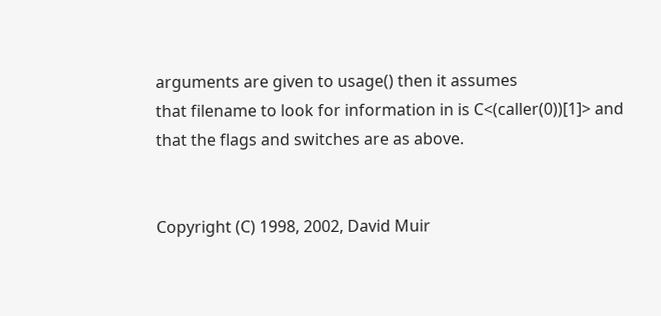arguments are given to usage() then it assumes
that filename to look for information in is C<(caller(0))[1]> and
that the flags and switches are as above.


Copyright (C) 1998, 2002, David Muir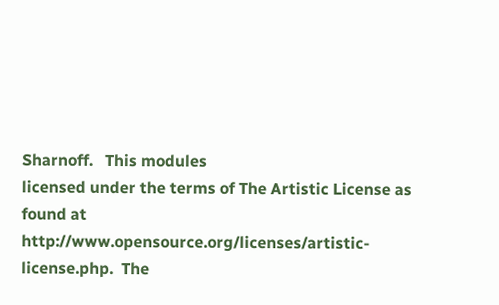Sharnoff.   This modules
licensed under the terms of The Artistic License as found at
http://www.opensource.org/licenses/artistic-license.php.  The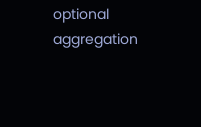optional aggregation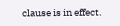clause is in effect.